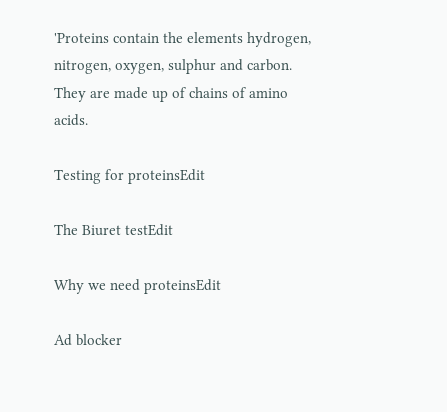'Proteins contain the elements hydrogen, nitrogen, oxygen, sulphur and carbon. They are made up of chains of amino acids.

Testing for proteinsEdit

The Biuret testEdit

Why we need proteinsEdit

Ad blocker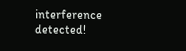interference detected!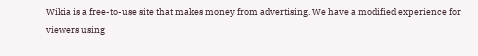Wikia is a free-to-use site that makes money from advertising. We have a modified experience for viewers using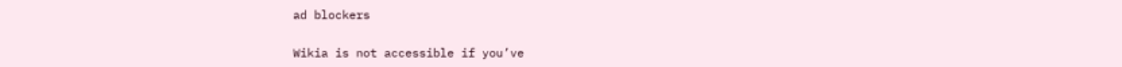ad blockers

Wikia is not accessible if you’ve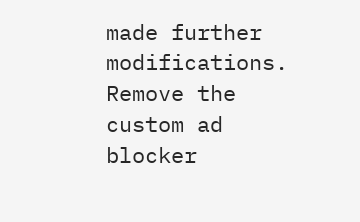made further modifications. Remove the custom ad blocker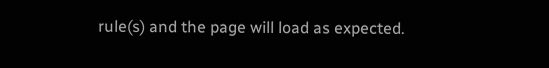rule(s) and the page will load as expected.